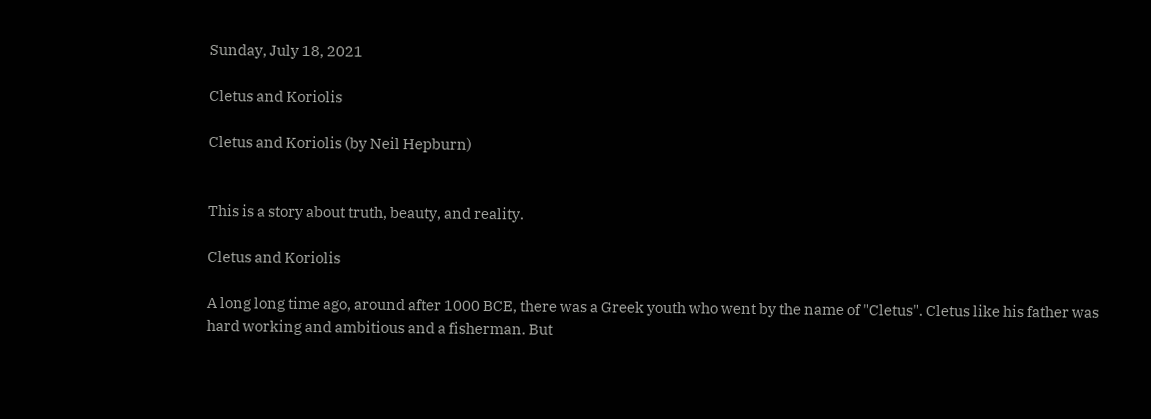Sunday, July 18, 2021

Cletus and Koriolis

Cletus and Koriolis (by Neil Hepburn)


This is a story about truth, beauty, and reality.

Cletus and Koriolis

A long long time ago, around after 1000 BCE, there was a Greek youth who went by the name of "Cletus". Cletus like his father was hard working and ambitious and a fisherman. But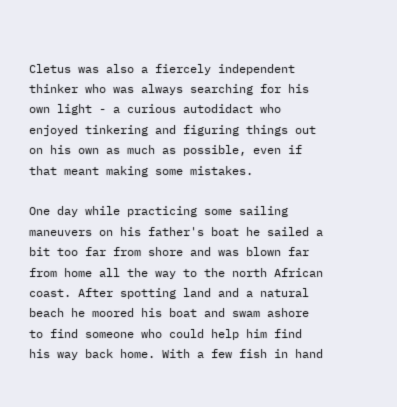Cletus was also a fiercely independent thinker who was always searching for his own light - a curious autodidact who enjoyed tinkering and figuring things out on his own as much as possible, even if that meant making some mistakes.

One day while practicing some sailing maneuvers on his father's boat he sailed a bit too far from shore and was blown far from home all the way to the north African coast. After spotting land and a natural beach he moored his boat and swam ashore to find someone who could help him find his way back home. With a few fish in hand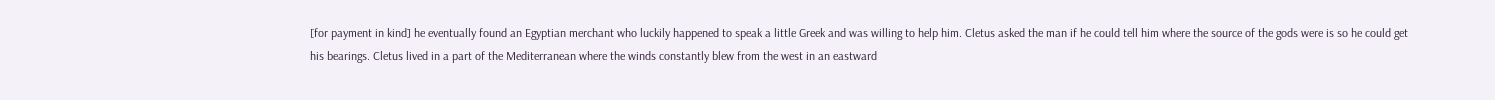[for payment in kind] he eventually found an Egyptian merchant who luckily happened to speak a little Greek and was willing to help him. Cletus asked the man if he could tell him where the source of the gods were is so he could get his bearings. Cletus lived in a part of the Mediterranean where the winds constantly blew from the west in an eastward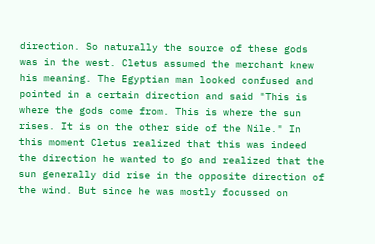direction. So naturally the source of these gods was in the west. Cletus assumed the merchant knew his meaning. The Egyptian man looked confused and pointed in a certain direction and said "This is where the gods come from. This is where the sun rises. It is on the other side of the Nile." In this moment Cletus realized that this was indeed the direction he wanted to go and realized that the sun generally did rise in the opposite direction of the wind. But since he was mostly focussed on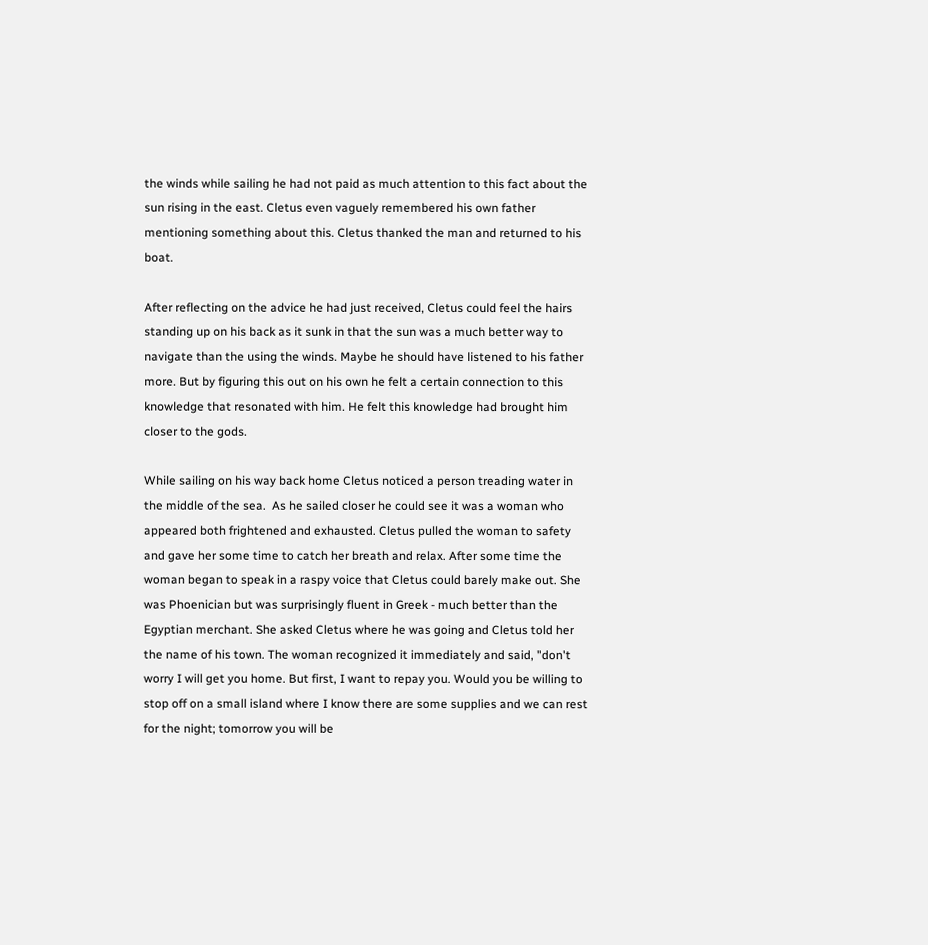the winds while sailing he had not paid as much attention to this fact about the sun rising in the east. Cletus even vaguely remembered his own father mentioning something about this. Cletus thanked the man and returned to his boat.

After reflecting on the advice he had just received, Cletus could feel the hairs standing up on his back as it sunk in that the sun was a much better way to navigate than the using the winds. Maybe he should have listened to his father more. But by figuring this out on his own he felt a certain connection to this knowledge that resonated with him. He felt this knowledge had brought him closer to the gods.

While sailing on his way back home Cletus noticed a person treading water in the middle of the sea.  As he sailed closer he could see it was a woman who appeared both frightened and exhausted. Cletus pulled the woman to safety and gave her some time to catch her breath and relax. After some time the woman began to speak in a raspy voice that Cletus could barely make out. She was Phoenician but was surprisingly fluent in Greek - much better than the Egyptian merchant. She asked Cletus where he was going and Cletus told her the name of his town. The woman recognized it immediately and said, "don't worry I will get you home. But first, I want to repay you. Would you be willing to stop off on a small island where I know there are some supplies and we can rest for the night; tomorrow you will be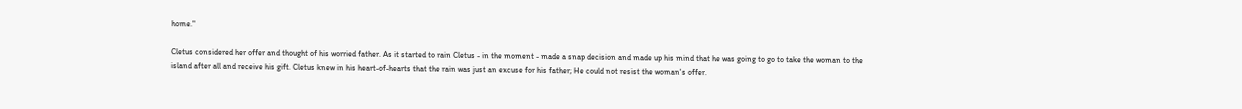home."

Cletus considered her offer and thought of his worried father. As it started to rain Cletus - in the moment - made a snap decision and made up his mind that he was going to go to take the woman to the island after all and receive his gift. Cletus knew in his heart-of-hearts that the rain was just an excuse for his father; He could not resist the woman's offer.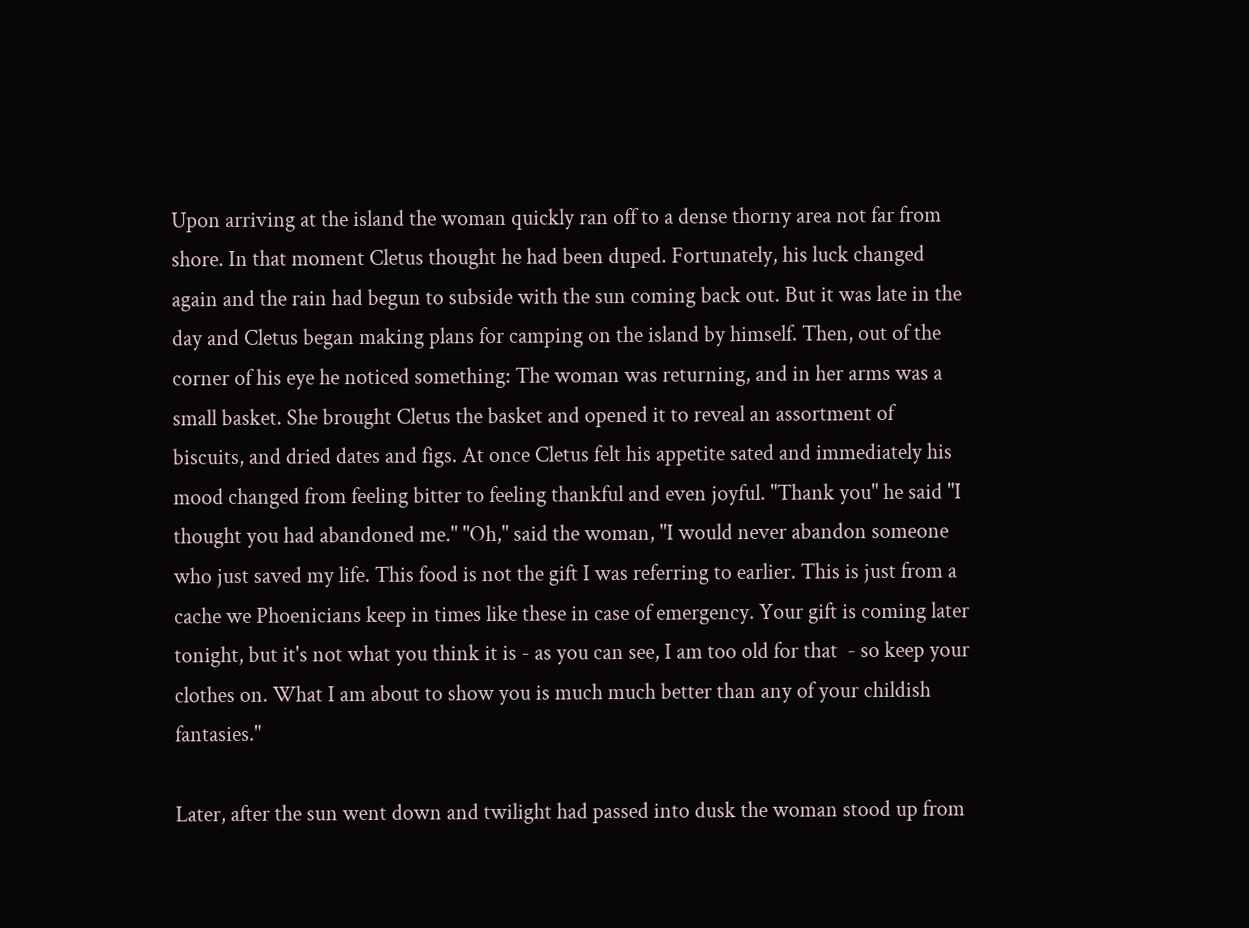Upon arriving at the island the woman quickly ran off to a dense thorny area not far from shore. In that moment Cletus thought he had been duped. Fortunately, his luck changed again and the rain had begun to subside with the sun coming back out. But it was late in the day and Cletus began making plans for camping on the island by himself. Then, out of the corner of his eye he noticed something: The woman was returning, and in her arms was a small basket. She brought Cletus the basket and opened it to reveal an assortment of biscuits, and dried dates and figs. At once Cletus felt his appetite sated and immediately his mood changed from feeling bitter to feeling thankful and even joyful. "Thank you" he said "I thought you had abandoned me." "Oh," said the woman, "I would never abandon someone who just saved my life. This food is not the gift I was referring to earlier. This is just from a cache we Phoenicians keep in times like these in case of emergency. Your gift is coming later tonight, but it's not what you think it is - as you can see, I am too old for that  - so keep your clothes on. What I am about to show you is much much better than any of your childish fantasies."

Later, after the sun went down and twilight had passed into dusk the woman stood up from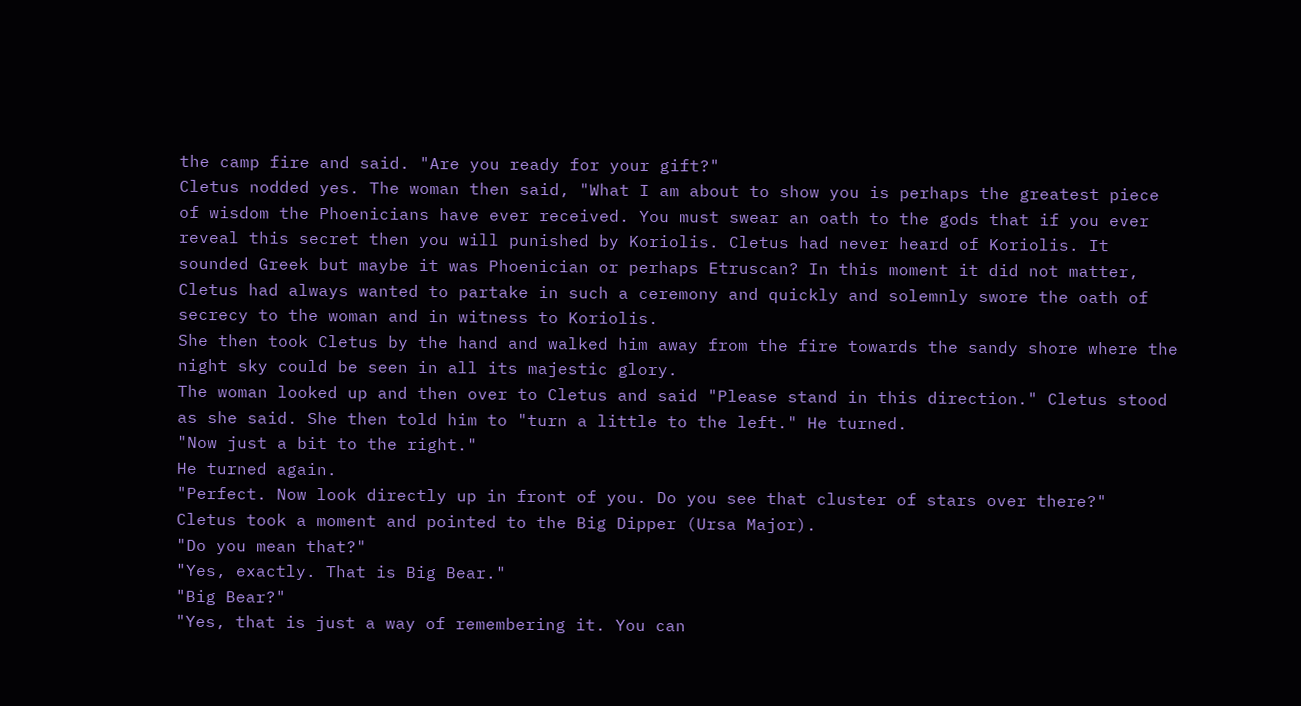the camp fire and said. "Are you ready for your gift?"
Cletus nodded yes. The woman then said, "What I am about to show you is perhaps the greatest piece of wisdom the Phoenicians have ever received. You must swear an oath to the gods that if you ever reveal this secret then you will punished by Koriolis. Cletus had never heard of Koriolis. It sounded Greek but maybe it was Phoenician or perhaps Etruscan? In this moment it did not matter, Cletus had always wanted to partake in such a ceremony and quickly and solemnly swore the oath of secrecy to the woman and in witness to Koriolis.
She then took Cletus by the hand and walked him away from the fire towards the sandy shore where the night sky could be seen in all its majestic glory.
The woman looked up and then over to Cletus and said "Please stand in this direction." Cletus stood as she said. She then told him to "turn a little to the left." He turned.
"Now just a bit to the right."
He turned again.
"Perfect. Now look directly up in front of you. Do you see that cluster of stars over there?"
Cletus took a moment and pointed to the Big Dipper (Ursa Major).
"Do you mean that?"
"Yes, exactly. That is Big Bear."
"Big Bear?"
"Yes, that is just a way of remembering it. You can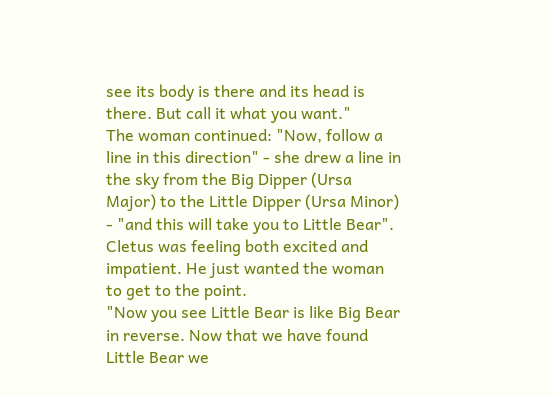see its body is there and its head is there. But call it what you want."
The woman continued: "Now, follow a line in this direction" - she drew a line in the sky from the Big Dipper (Ursa Major) to the Little Dipper (Ursa Minor) - "and this will take you to Little Bear".
Cletus was feeling both excited and impatient. He just wanted the woman to get to the point.
"Now you see Little Bear is like Big Bear in reverse. Now that we have found Little Bear we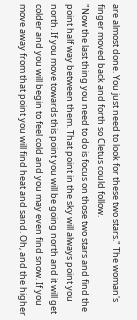are almost done. You just need to look for these two stars." The woman's finger moved back and forth so Cletus could follow.
"Now the last thing you need to do is focus on those two stars and find the point half way between them. That point in the sky will always point you north. If you move towards this point you will be going north and it will get colder and you will begin to feel cold and you may even find snow. If you move away from that point you will find heat and sand. Oh, and the higher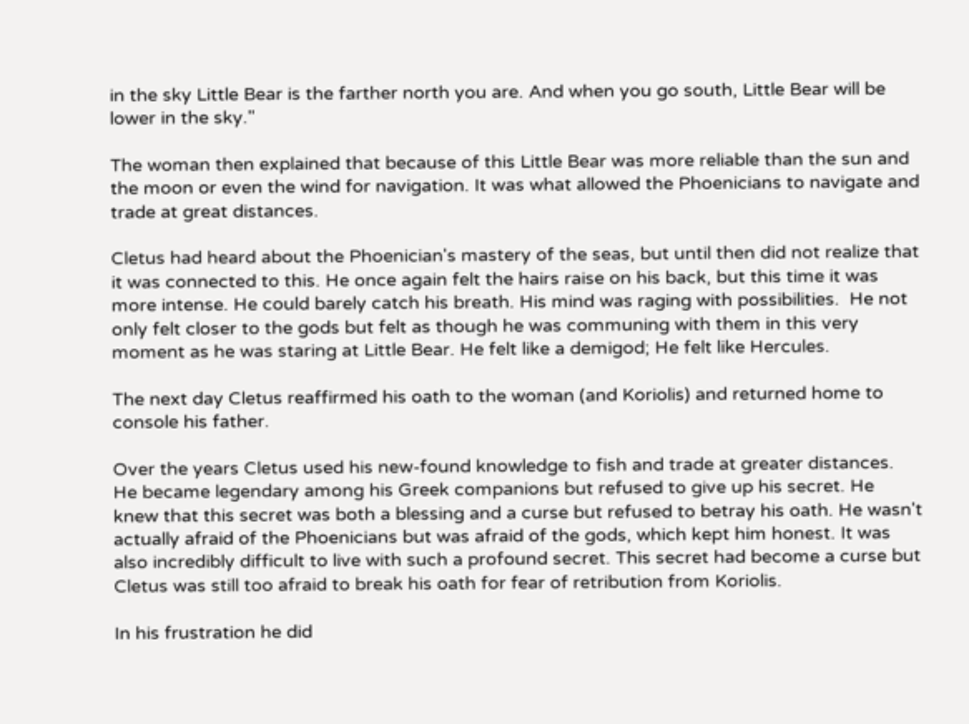in the sky Little Bear is the farther north you are. And when you go south, Little Bear will be lower in the sky."

The woman then explained that because of this Little Bear was more reliable than the sun and the moon or even the wind for navigation. It was what allowed the Phoenicians to navigate and trade at great distances.

Cletus had heard about the Phoenician's mastery of the seas, but until then did not realize that it was connected to this. He once again felt the hairs raise on his back, but this time it was more intense. He could barely catch his breath. His mind was raging with possibilities.  He not only felt closer to the gods but felt as though he was communing with them in this very moment as he was staring at Little Bear. He felt like a demigod; He felt like Hercules.

The next day Cletus reaffirmed his oath to the woman (and Koriolis) and returned home to console his father.

Over the years Cletus used his new-found knowledge to fish and trade at greater distances. He became legendary among his Greek companions but refused to give up his secret. He knew that this secret was both a blessing and a curse but refused to betray his oath. He wasn't actually afraid of the Phoenicians but was afraid of the gods, which kept him honest. It was also incredibly difficult to live with such a profound secret. This secret had become a curse but Cletus was still too afraid to break his oath for fear of retribution from Koriolis.

In his frustration he did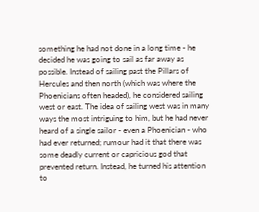something he had not done in a long time - he decided he was going to sail as far away as possible. Instead of sailing past the Pillars of Hercules and then north (which was where the Phoenicians often headed), he considered sailing west or east. The idea of sailing west was in many ways the most intriguing to him, but he had never heard of a single sailor - even a Phoenician - who had ever returned; rumour had it that there was some deadly current or capricious god that prevented return. Instead, he turned his attention to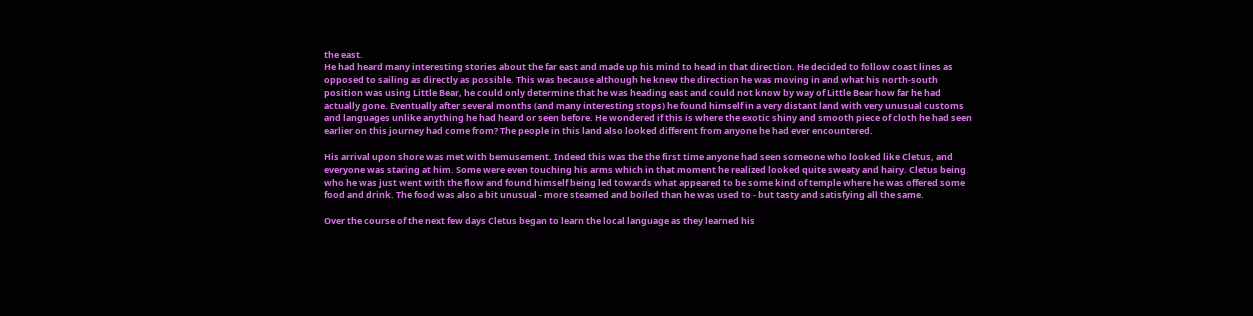the east.
He had heard many interesting stories about the far east and made up his mind to head in that direction. He decided to follow coast lines as opposed to sailing as directly as possible. This was because although he knew the direction he was moving in and what his north-south position was using Little Bear, he could only determine that he was heading east and could not know by way of Little Bear how far he had actually gone. Eventually after several months (and many interesting stops) he found himself in a very distant land with very unusual customs and languages unlike anything he had heard or seen before. He wondered if this is where the exotic shiny and smooth piece of cloth he had seen earlier on this journey had come from? The people in this land also looked different from anyone he had ever encountered.

His arrival upon shore was met with bemusement. Indeed this was the the first time anyone had seen someone who looked like Cletus, and everyone was staring at him. Some were even touching his arms which in that moment he realized looked quite sweaty and hairy. Cletus being who he was just went with the flow and found himself being led towards what appeared to be some kind of temple where he was offered some food and drink. The food was also a bit unusual - more steamed and boiled than he was used to - but tasty and satisfying all the same.

Over the course of the next few days Cletus began to learn the local language as they learned his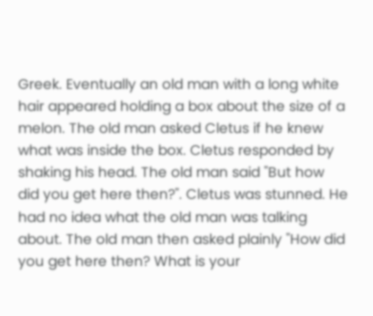Greek. Eventually an old man with a long white hair appeared holding a box about the size of a melon. The old man asked Cletus if he knew what was inside the box. Cletus responded by shaking his head. The old man said "But how did you get here then?". Cletus was stunned. He had no idea what the old man was talking about. The old man then asked plainly "How did you get here then? What is your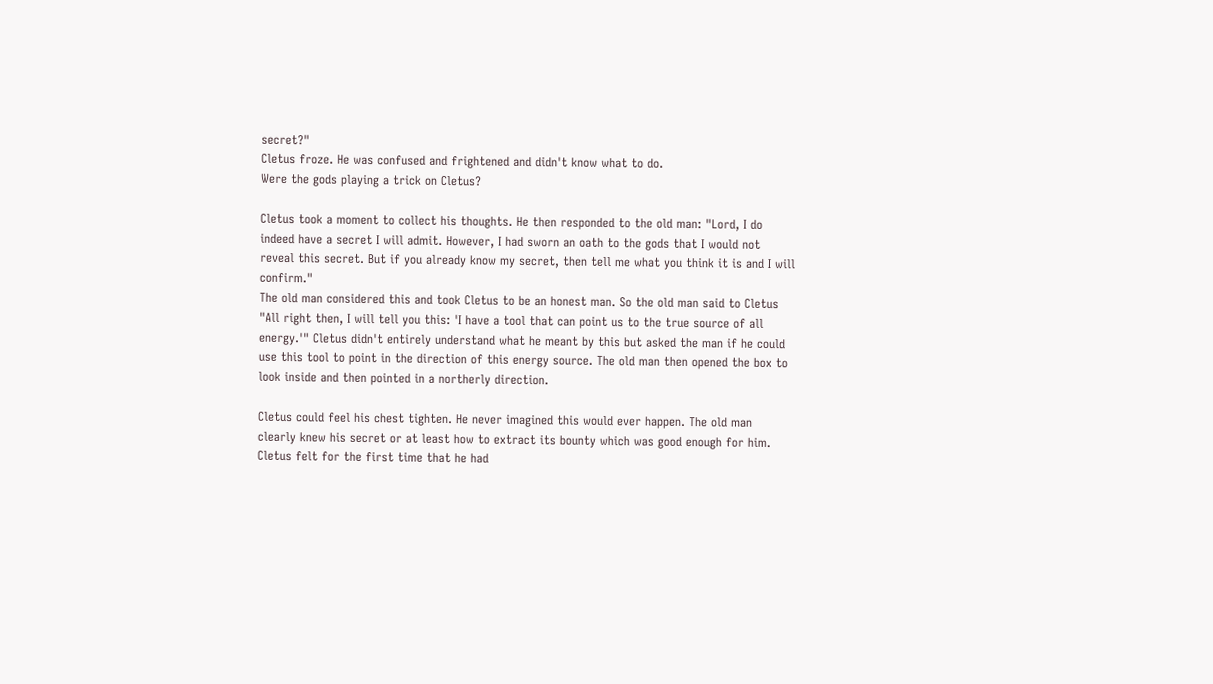secret?"
Cletus froze. He was confused and frightened and didn't know what to do.
Were the gods playing a trick on Cletus?

Cletus took a moment to collect his thoughts. He then responded to the old man: "Lord, I do indeed have a secret I will admit. However, I had sworn an oath to the gods that I would not reveal this secret. But if you already know my secret, then tell me what you think it is and I will confirm."
The old man considered this and took Cletus to be an honest man. So the old man said to Cletus "All right then, I will tell you this: 'I have a tool that can point us to the true source of all energy.'" Cletus didn't entirely understand what he meant by this but asked the man if he could use this tool to point in the direction of this energy source. The old man then opened the box to look inside and then pointed in a northerly direction.

Cletus could feel his chest tighten. He never imagined this would ever happen. The old man clearly knew his secret or at least how to extract its bounty which was good enough for him. Cletus felt for the first time that he had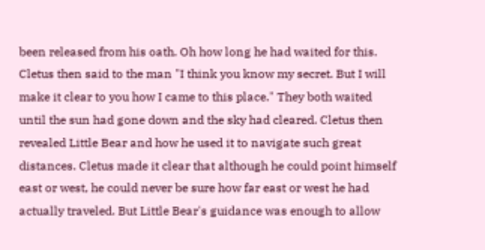been released from his oath. Oh how long he had waited for this.
Cletus then said to the man "I think you know my secret. But I will make it clear to you how I came to this place." They both waited until the sun had gone down and the sky had cleared. Cletus then revealed Little Bear and how he used it to navigate such great distances. Cletus made it clear that although he could point himself east or west, he could never be sure how far east or west he had actually traveled. But Little Bear's guidance was enough to allow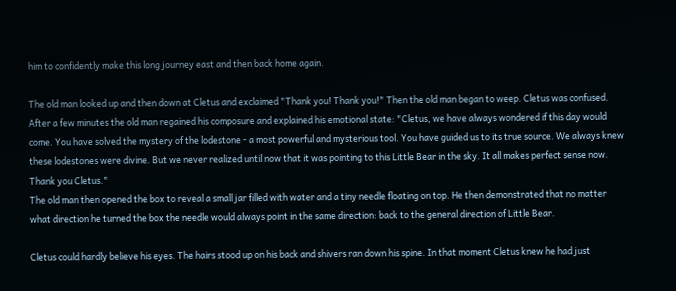him to confidently make this long journey east and then back home again.

The old man looked up and then down at Cletus and exclaimed "Thank you! Thank you!" Then the old man began to weep. Cletus was confused. After a few minutes the old man regained his composure and explained his emotional state: "Cletus, we have always wondered if this day would come. You have solved the mystery of the lodestone - a most powerful and mysterious tool. You have guided us to its true source. We always knew these lodestones were divine. But we never realized until now that it was pointing to this Little Bear in the sky. It all makes perfect sense now. Thank you Cletus."
The old man then opened the box to reveal a small jar filled with water and a tiny needle floating on top. He then demonstrated that no matter what direction he turned the box the needle would always point in the same direction: back to the general direction of Little Bear.

Cletus could hardly believe his eyes. The hairs stood up on his back and shivers ran down his spine. In that moment Cletus knew he had just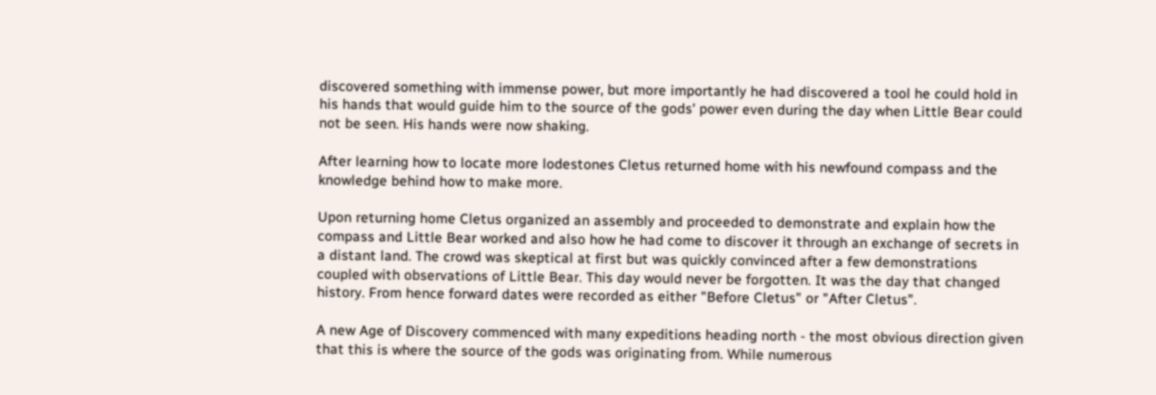discovered something with immense power, but more importantly he had discovered a tool he could hold in his hands that would guide him to the source of the gods' power even during the day when Little Bear could not be seen. His hands were now shaking.

After learning how to locate more lodestones Cletus returned home with his newfound compass and the knowledge behind how to make more.

Upon returning home Cletus organized an assembly and proceeded to demonstrate and explain how the compass and Little Bear worked and also how he had come to discover it through an exchange of secrets in a distant land. The crowd was skeptical at first but was quickly convinced after a few demonstrations coupled with observations of Little Bear. This day would never be forgotten. It was the day that changed history. From hence forward dates were recorded as either "Before Cletus" or "After Cletus".

A new Age of Discovery commenced with many expeditions heading north - the most obvious direction given that this is where the source of the gods was originating from. While numerous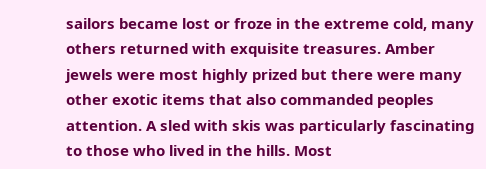sailors became lost or froze in the extreme cold, many others returned with exquisite treasures. Amber jewels were most highly prized but there were many other exotic items that also commanded peoples attention. A sled with skis was particularly fascinating to those who lived in the hills. Most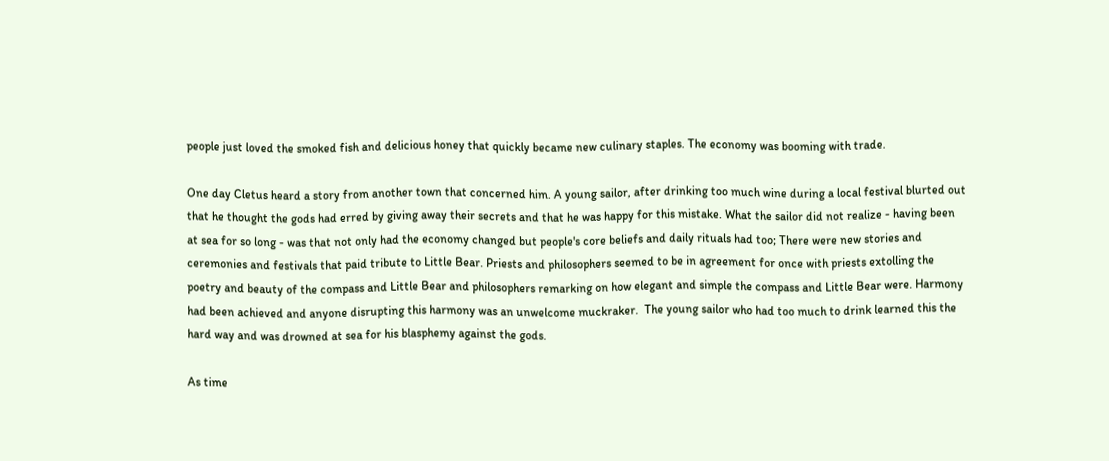people just loved the smoked fish and delicious honey that quickly became new culinary staples. The economy was booming with trade.

One day Cletus heard a story from another town that concerned him. A young sailor, after drinking too much wine during a local festival blurted out that he thought the gods had erred by giving away their secrets and that he was happy for this mistake. What the sailor did not realize - having been at sea for so long - was that not only had the economy changed but people's core beliefs and daily rituals had too; There were new stories and ceremonies and festivals that paid tribute to Little Bear. Priests and philosophers seemed to be in agreement for once with priests extolling the poetry and beauty of the compass and Little Bear and philosophers remarking on how elegant and simple the compass and Little Bear were. Harmony had been achieved and anyone disrupting this harmony was an unwelcome muckraker.  The young sailor who had too much to drink learned this the hard way and was drowned at sea for his blasphemy against the gods.

As time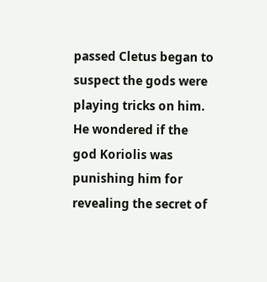passed Cletus began to suspect the gods were playing tricks on him. He wondered if the god Koriolis was punishing him for revealing the secret of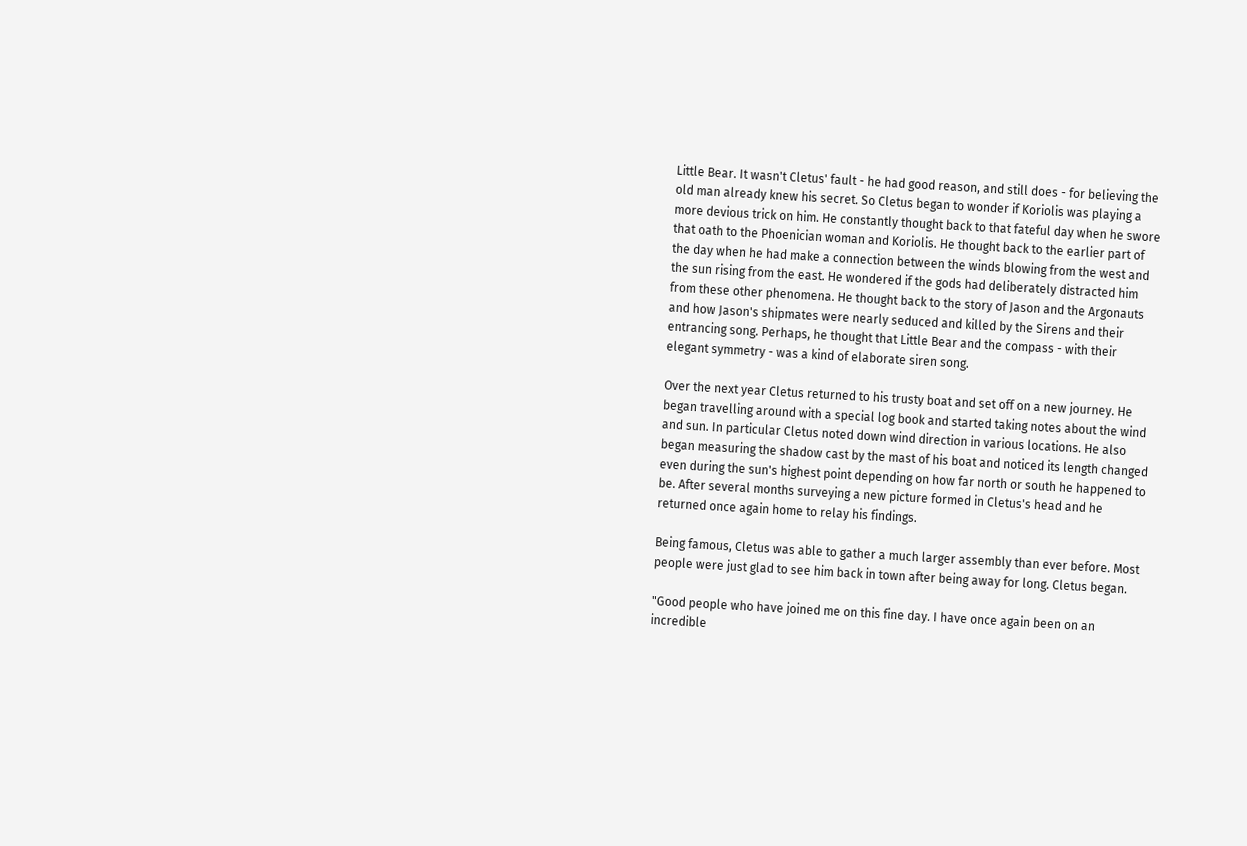Little Bear. It wasn't Cletus' fault - he had good reason, and still does - for believing the old man already knew his secret. So Cletus began to wonder if Koriolis was playing a more devious trick on him. He constantly thought back to that fateful day when he swore that oath to the Phoenician woman and Koriolis. He thought back to the earlier part of the day when he had make a connection between the winds blowing from the west and the sun rising from the east. He wondered if the gods had deliberately distracted him from these other phenomena. He thought back to the story of Jason and the Argonauts and how Jason's shipmates were nearly seduced and killed by the Sirens and their entrancing song. Perhaps, he thought that Little Bear and the compass - with their elegant symmetry - was a kind of elaborate siren song.

Over the next year Cletus returned to his trusty boat and set off on a new journey. He began travelling around with a special log book and started taking notes about the wind and sun. In particular Cletus noted down wind direction in various locations. He also began measuring the shadow cast by the mast of his boat and noticed its length changed even during the sun's highest point depending on how far north or south he happened to be. After several months surveying a new picture formed in Cletus's head and he returned once again home to relay his findings.

Being famous, Cletus was able to gather a much larger assembly than ever before. Most people were just glad to see him back in town after being away for long. Cletus began.

"Good people who have joined me on this fine day. I have once again been on an incredible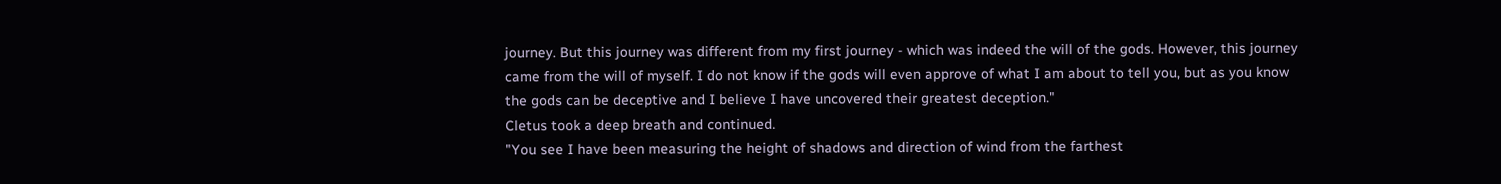journey. But this journey was different from my first journey - which was indeed the will of the gods. However, this journey came from the will of myself. I do not know if the gods will even approve of what I am about to tell you, but as you know the gods can be deceptive and I believe I have uncovered their greatest deception."
Cletus took a deep breath and continued.
"You see I have been measuring the height of shadows and direction of wind from the farthest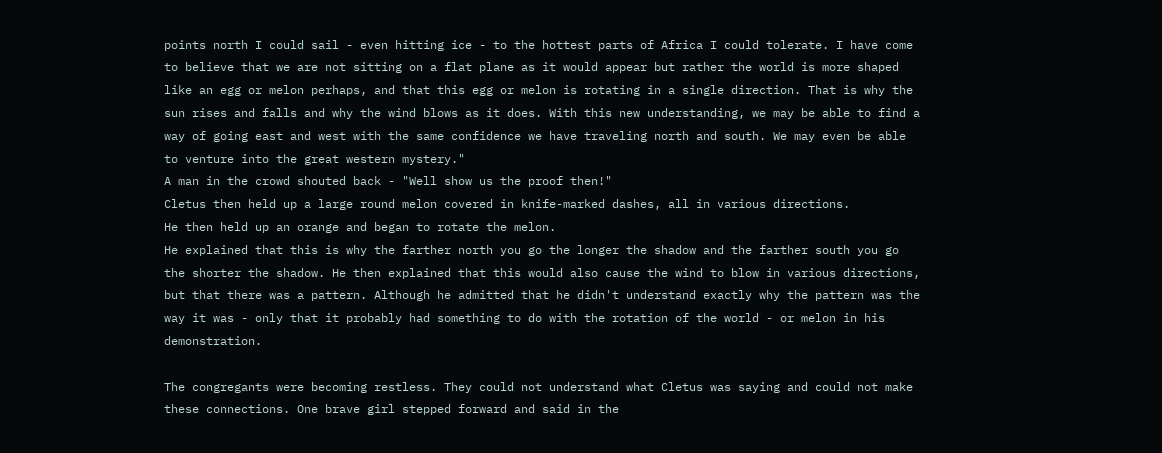points north I could sail - even hitting ice - to the hottest parts of Africa I could tolerate. I have come to believe that we are not sitting on a flat plane as it would appear but rather the world is more shaped like an egg or melon perhaps, and that this egg or melon is rotating in a single direction. That is why the sun rises and falls and why the wind blows as it does. With this new understanding, we may be able to find a way of going east and west with the same confidence we have traveling north and south. We may even be able to venture into the great western mystery."
A man in the crowd shouted back - "Well show us the proof then!"
Cletus then held up a large round melon covered in knife-marked dashes, all in various directions.
He then held up an orange and began to rotate the melon.
He explained that this is why the farther north you go the longer the shadow and the farther south you go the shorter the shadow. He then explained that this would also cause the wind to blow in various directions, but that there was a pattern. Although he admitted that he didn't understand exactly why the pattern was the way it was - only that it probably had something to do with the rotation of the world - or melon in his demonstration.

The congregants were becoming restless. They could not understand what Cletus was saying and could not make these connections. One brave girl stepped forward and said in the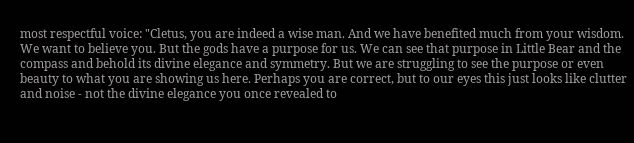most respectful voice: "Cletus, you are indeed a wise man. And we have benefited much from your wisdom. We want to believe you. But the gods have a purpose for us. We can see that purpose in Little Bear and the compass and behold its divine elegance and symmetry. But we are struggling to see the purpose or even beauty to what you are showing us here. Perhaps you are correct, but to our eyes this just looks like clutter and noise - not the divine elegance you once revealed to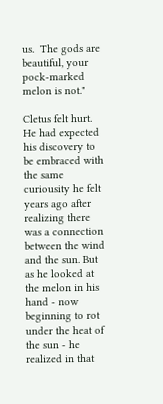us.  The gods are beautiful, your pock-marked melon is not."

Cletus felt hurt. He had expected his discovery to be embraced with the same curiousity he felt years ago after realizing there was a connection between the wind and the sun. But as he looked at the melon in his hand - now beginning to rot under the heat of the sun - he realized in that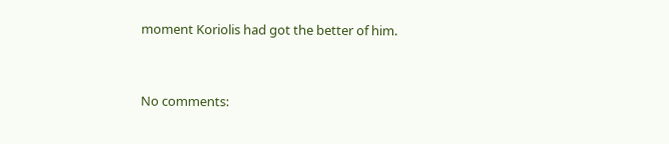moment Koriolis had got the better of him.


No comments: